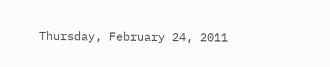Thursday, February 24, 2011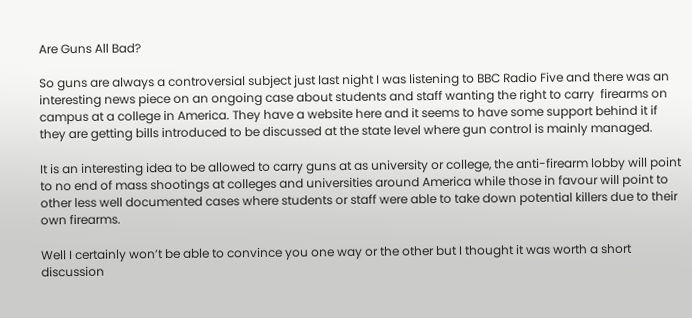Are Guns All Bad?

So guns are always a controversial subject just last night I was listening to BBC Radio Five and there was an interesting news piece on an ongoing case about students and staff wanting the right to carry  firearms on campus at a college in America. They have a website here and it seems to have some support behind it if they are getting bills introduced to be discussed at the state level where gun control is mainly managed.

It is an interesting idea to be allowed to carry guns at as university or college, the anti-firearm lobby will point to no end of mass shootings at colleges and universities around America while those in favour will point to other less well documented cases where students or staff were able to take down potential killers due to their own firearms.

Well I certainly won’t be able to convince you one way or the other but I thought it was worth a short discussion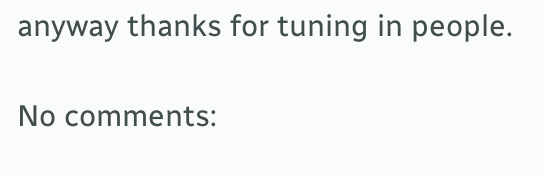anyway thanks for tuning in people.

No comments: